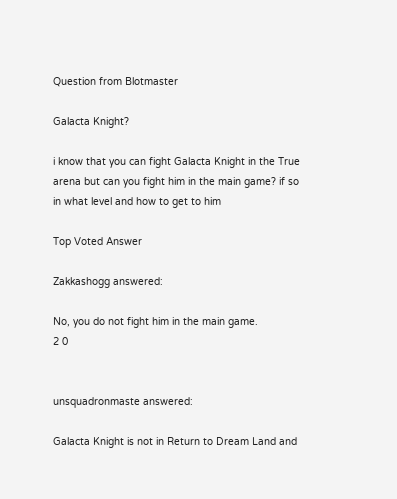Question from Blotmaster

Galacta Knight?

i know that you can fight Galacta Knight in the True arena but can you fight him in the main game? if so in what level and how to get to him

Top Voted Answer

Zakkashogg answered:

No, you do not fight him in the main game.
2 0


unsquadronmaste answered:

Galacta Knight is not in Return to Dream Land and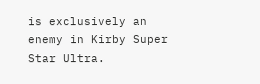is exclusively an enemy in Kirby Super Star Ultra.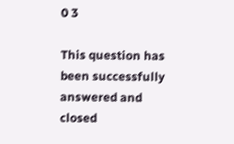0 3

This question has been successfully answered and closed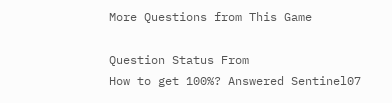More Questions from This Game

Question Status From
How to get 100%? Answered Sentinel07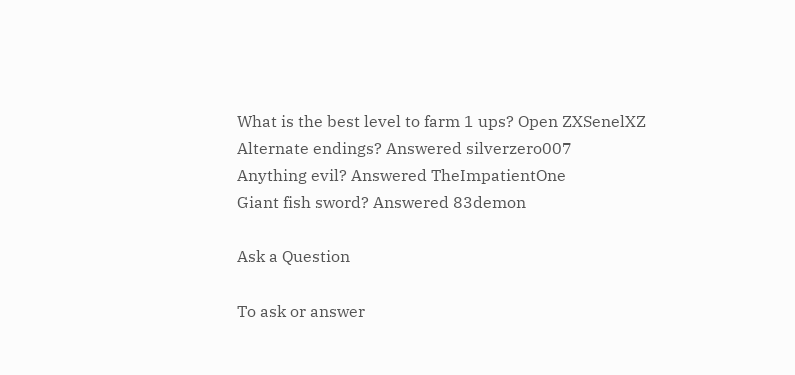What is the best level to farm 1 ups? Open ZXSenelXZ
Alternate endings? Answered silverzero007
Anything evil? Answered TheImpatientOne
Giant fish sword? Answered 83demon

Ask a Question

To ask or answer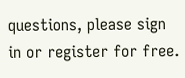questions, please sign in or register for free.